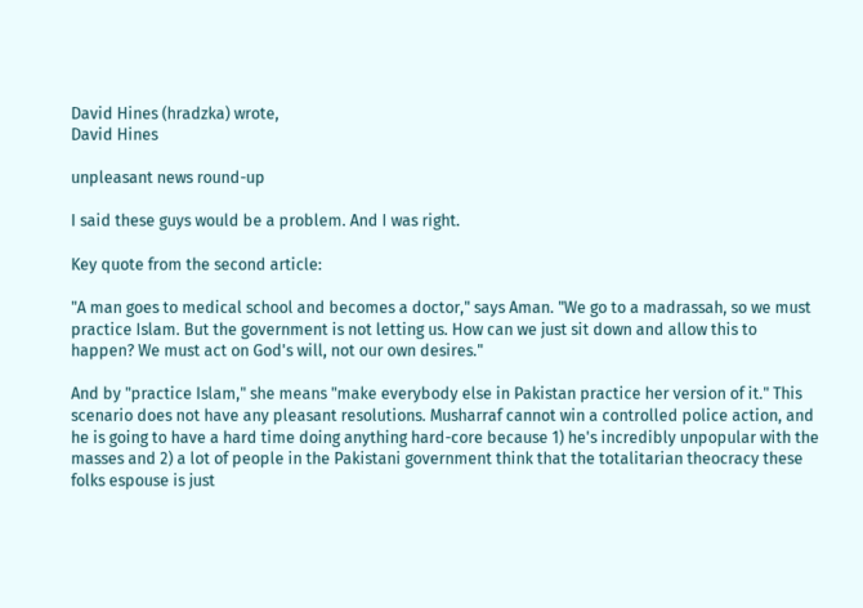David Hines (hradzka) wrote,
David Hines

unpleasant news round-up

I said these guys would be a problem. And I was right.

Key quote from the second article:

"A man goes to medical school and becomes a doctor," says Aman. "We go to a madrassah, so we must practice Islam. But the government is not letting us. How can we just sit down and allow this to happen? We must act on God's will, not our own desires."

And by "practice Islam," she means "make everybody else in Pakistan practice her version of it." This scenario does not have any pleasant resolutions. Musharraf cannot win a controlled police action, and he is going to have a hard time doing anything hard-core because 1) he's incredibly unpopular with the masses and 2) a lot of people in the Pakistani government think that the totalitarian theocracy these folks espouse is just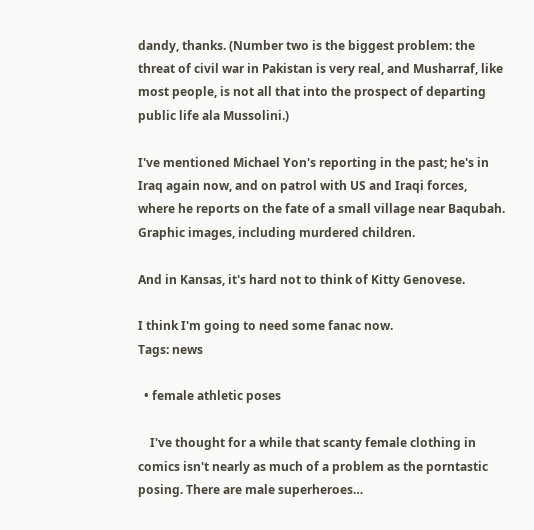dandy, thanks. (Number two is the biggest problem: the threat of civil war in Pakistan is very real, and Musharraf, like most people, is not all that into the prospect of departing public life ala Mussolini.)

I've mentioned Michael Yon's reporting in the past; he's in Iraq again now, and on patrol with US and Iraqi forces, where he reports on the fate of a small village near Baqubah. Graphic images, including murdered children.

And in Kansas, it's hard not to think of Kitty Genovese.

I think I'm going to need some fanac now.
Tags: news

  • female athletic poses

    I've thought for a while that scanty female clothing in comics isn't nearly as much of a problem as the porntastic posing. There are male superheroes…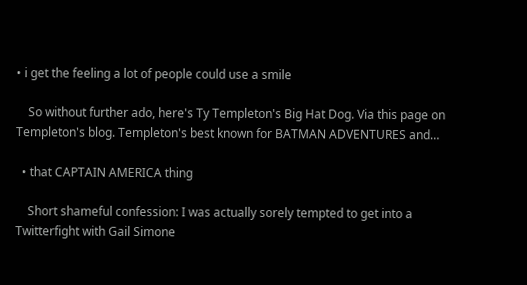• i get the feeling a lot of people could use a smile

    So without further ado, here's Ty Templeton's Big Hat Dog. Via this page on Templeton's blog. Templeton's best known for BATMAN ADVENTURES and…

  • that CAPTAIN AMERICA thing

    Short shameful confession: I was actually sorely tempted to get into a Twitterfight with Gail Simone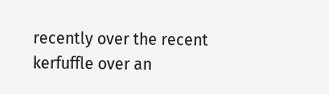recently over the recent kerfuffle over an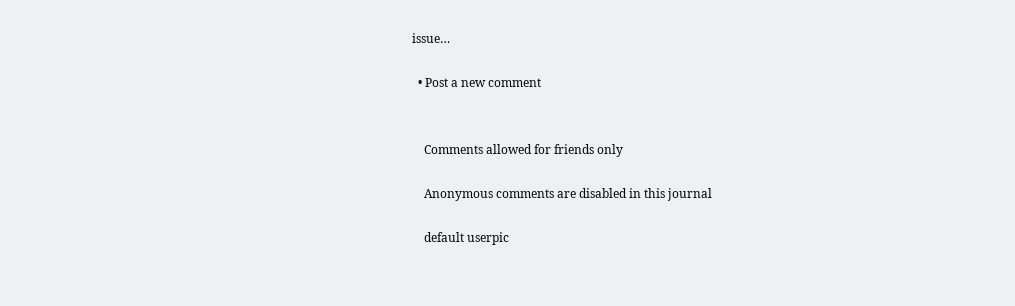issue…

  • Post a new comment


    Comments allowed for friends only

    Anonymous comments are disabled in this journal

    default userpic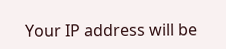Your IP address will be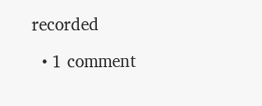recorded

  • 1 comment